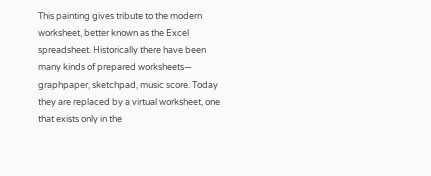This painting gives tribute to the modern worksheet, better known as the Excel spreadsheet. Historically there have been many kinds of prepared worksheets— graphpaper, sketchpad, music score. Today they are replaced by a virtual worksheet, one that exists only in the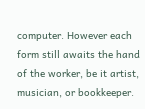computer. However each form still awaits the hand of the worker, be it artist, musician, or bookkeeper.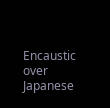Encaustic over Japanese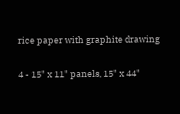rice paper with graphite drawing

4 - 15" x 11" panels, 15" x 44"